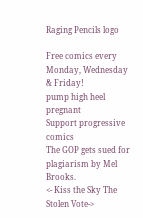Raging Pencils logo

Free comics every Monday, Wednesday & Friday!
pump high heel pregnant
Support progressive comics
The GOP gets sued for plagiarism by Mel Brooks.
<- Kiss the Sky The Stolen Vote->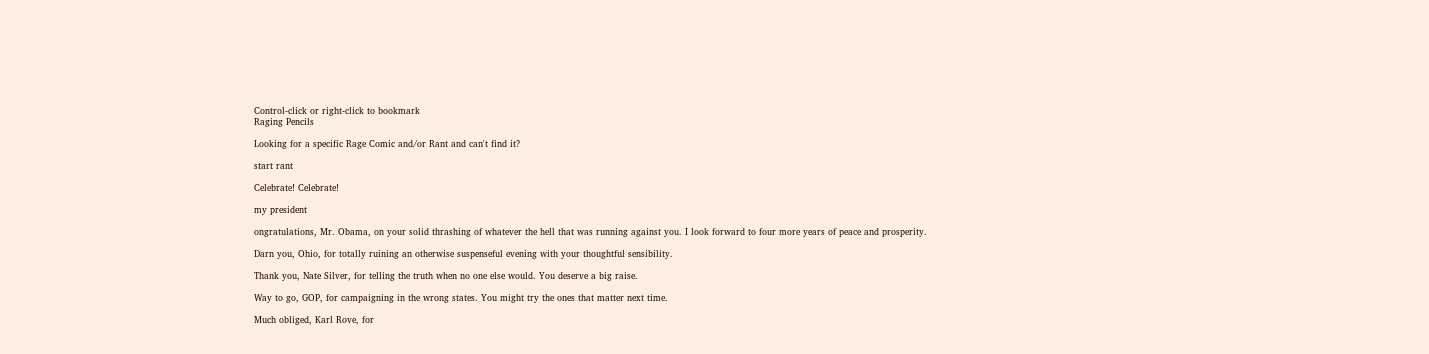Control-click or right-click to bookmark
Raging Pencils

Looking for a specific Rage Comic and/or Rant and can't find it?

start rant

Celebrate! Celebrate!

my president

ongratulations, Mr. Obama, on your solid thrashing of whatever the hell that was running against you. I look forward to four more years of peace and prosperity.

Darn you, Ohio, for totally ruining an otherwise suspenseful evening with your thoughtful sensibility.

Thank you, Nate Silver, for telling the truth when no one else would. You deserve a big raise.

Way to go, GOP, for campaigning in the wrong states. You might try the ones that matter next time.

Much obliged, Karl Rove, for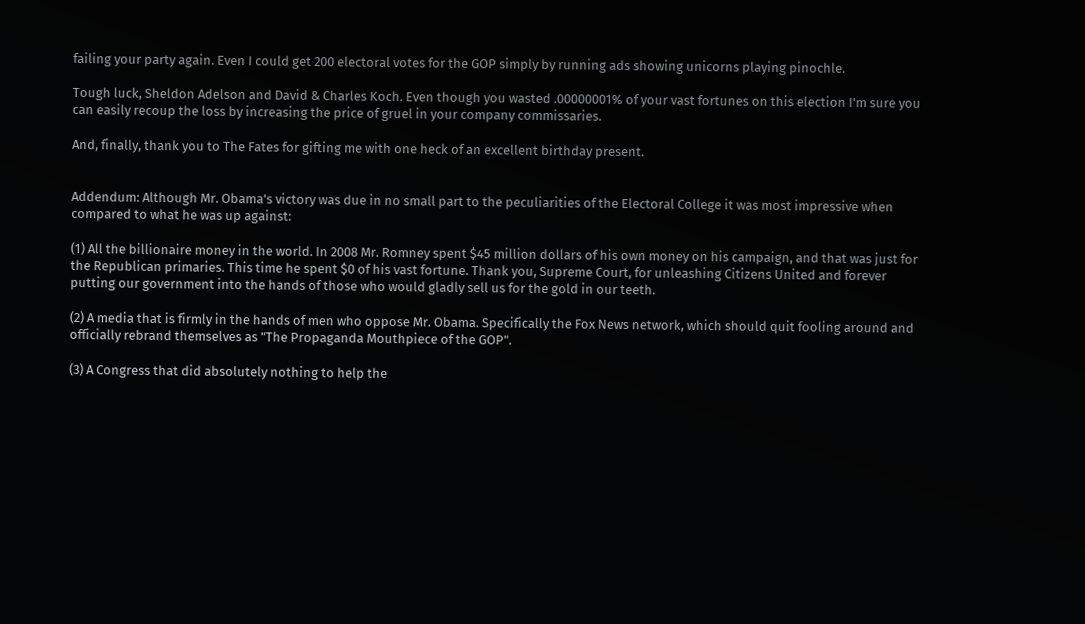failing your party again. Even I could get 200 electoral votes for the GOP simply by running ads showing unicorns playing pinochle.

Tough luck, Sheldon Adelson and David & Charles Koch. Even though you wasted .00000001% of your vast fortunes on this election I'm sure you can easily recoup the loss by increasing the price of gruel in your company commissaries.

And, finally, thank you to The Fates for gifting me with one heck of an excellent birthday present.


Addendum: Although Mr. Obama's victory was due in no small part to the peculiarities of the Electoral College it was most impressive when compared to what he was up against:

(1) All the billionaire money in the world. In 2008 Mr. Romney spent $45 million dollars of his own money on his campaign, and that was just for the Republican primaries. This time he spent $0 of his vast fortune. Thank you, Supreme Court, for unleashing Citizens United and forever putting our government into the hands of those who would gladly sell us for the gold in our teeth.

(2) A media that is firmly in the hands of men who oppose Mr. Obama. Specifically the Fox News network, which should quit fooling around and officially rebrand themselves as "The Propaganda Mouthpiece of the GOP".

(3) A Congress that did absolutely nothing to help the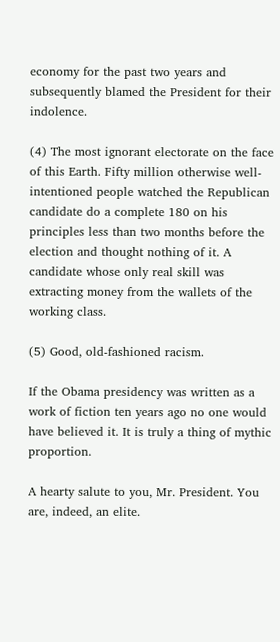economy for the past two years and subsequently blamed the President for their indolence.

(4) The most ignorant electorate on the face of this Earth. Fifty million otherwise well-intentioned people watched the Republican candidate do a complete 180 on his principles less than two months before the election and thought nothing of it. A candidate whose only real skill was extracting money from the wallets of the working class.

(5) Good, old-fashioned racism.

If the Obama presidency was written as a work of fiction ten years ago no one would have believed it. It is truly a thing of mythic proportion.

A hearty salute to you, Mr. President. You are, indeed, an elite.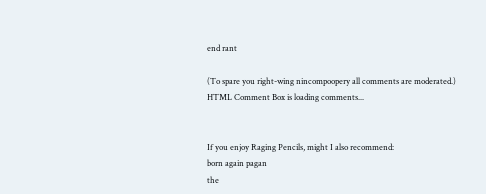end rant

(To spare you right-wing nincompoopery all comments are moderated.)
HTML Comment Box is loading comments...


If you enjoy Raging Pencils, might I also recommend:
born again pagan
the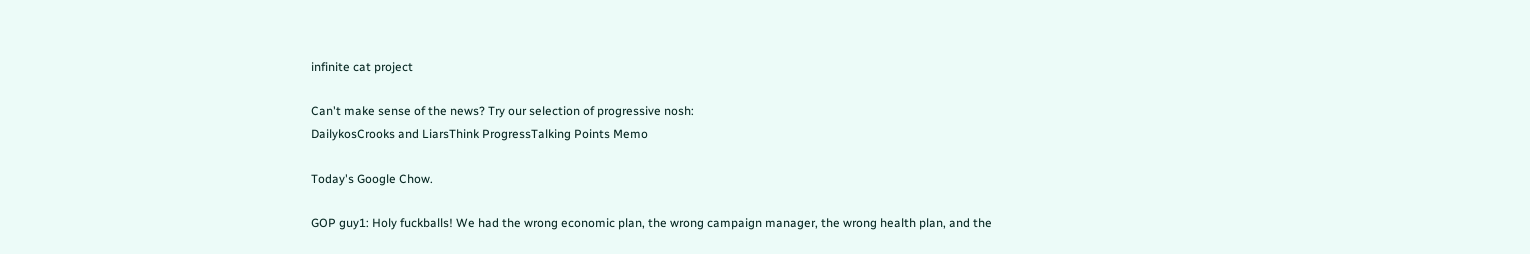infinite cat project

Can't make sense of the news? Try our selection of progressive nosh:
DailykosCrooks and LiarsThink ProgressTalking Points Memo

Today's Google Chow.

GOP guy1: Holy fuckballs! We had the wrong economic plan, the wrong campaign manager, the wrong health plan, and the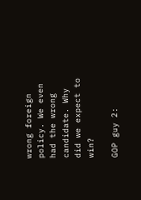wrong foreign policy. We even had the wrong candidate. Why did we expect to win?

GOP guy 2: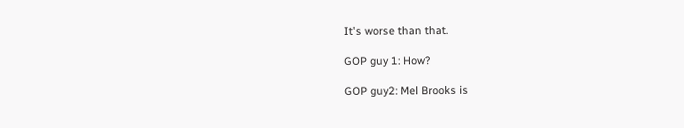It's worse than that.

GOP guy 1: How?

GOP guy2: Mel Brooks is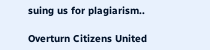suing us for plagiarism..

Overturn Citizens United